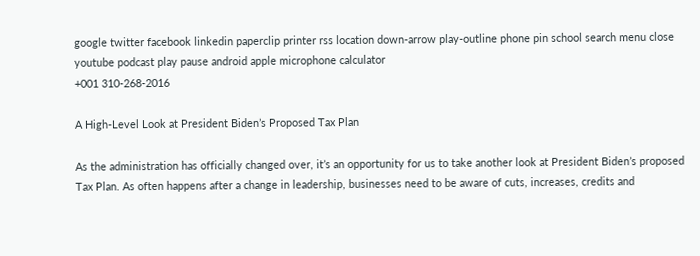google twitter facebook linkedin paperclip printer rss location down-arrow play-outline phone pin school search menu close youtube podcast play pause android apple microphone calculator
+001 310-268-2016

A High-Level Look at President Biden’s Proposed Tax Plan

As the administration has officially changed over, it’s an opportunity for us to take another look at President Biden’s proposed Tax Plan. As often happens after a change in leadership, businesses need to be aware of cuts, increases, credits and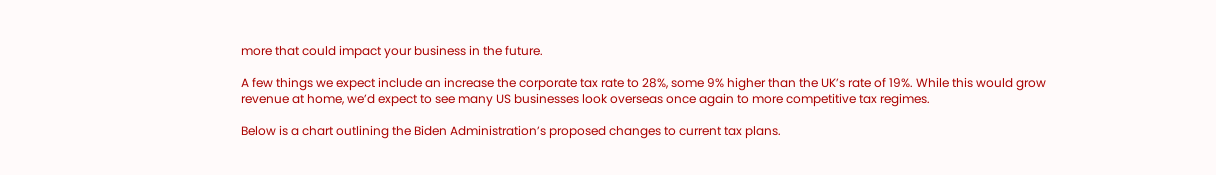more that could impact your business in the future.

A few things we expect include an increase the corporate tax rate to 28%, some 9% higher than the UK’s rate of 19%. While this would grow revenue at home, we’d expect to see many US businesses look overseas once again to more competitive tax regimes.

Below is a chart outlining the Biden Administration’s proposed changes to current tax plans.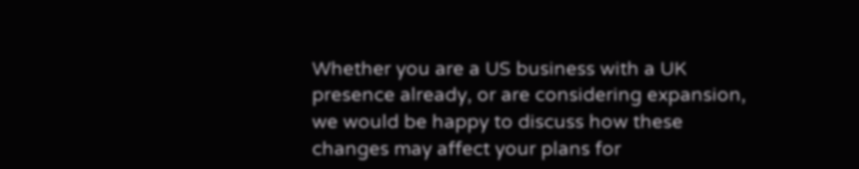Whether you are a US business with a UK presence already, or are considering expansion, we would be happy to discuss how these changes may affect your plans for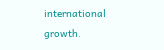international growth.